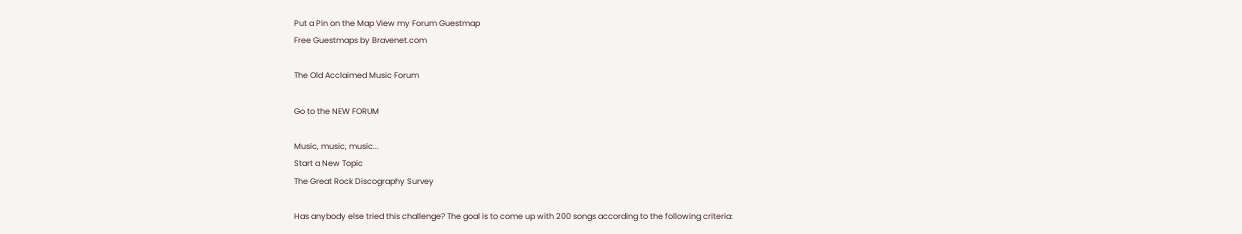Put a Pin on the Map View my Forum Guestmap
Free Guestmaps by Bravenet.com

The Old Acclaimed Music Forum

Go to the NEW FORUM

Music, music, music...
Start a New Topic
The Great Rock Discography Survey

Has anybody else tried this challenge? The goal is to come up with 200 songs according to the following criteria: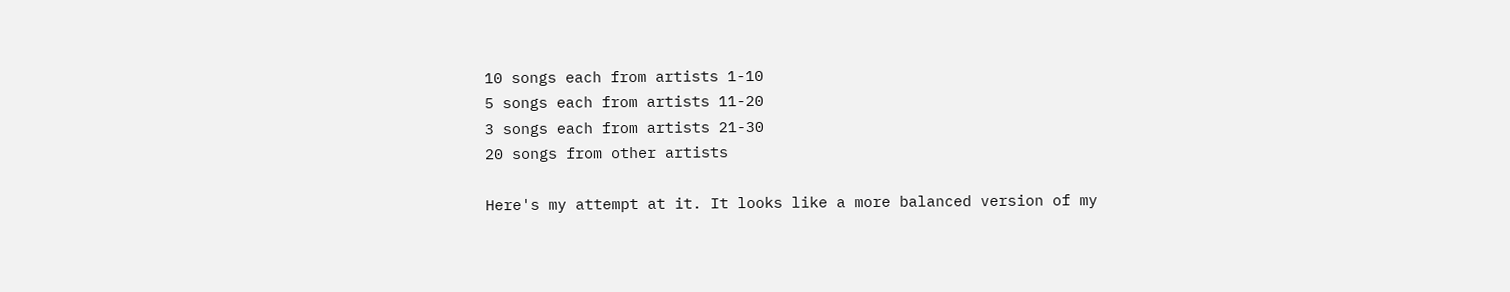10 songs each from artists 1-10
5 songs each from artists 11-20
3 songs each from artists 21-30
20 songs from other artists

Here's my attempt at it. It looks like a more balanced version of my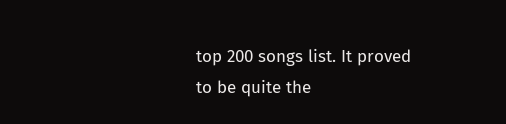top 200 songs list. It proved to be quite the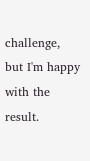challenge, but I'm happy with the result.